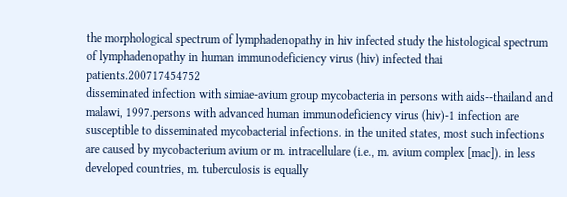the morphological spectrum of lymphadenopathy in hiv infected study the histological spectrum of lymphadenopathy in human immunodeficiency virus (hiv) infected thai patients.200717454752
disseminated infection with simiae-avium group mycobacteria in persons with aids--thailand and malawi, 1997.persons with advanced human immunodeficiency virus (hiv)-1 infection are susceptible to disseminated mycobacterial infections. in the united states, most such infections are caused by mycobacterium avium or m. intracellulare (i.e., m. avium complex [mac]). in less developed countries, m. tuberculosis is equally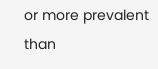or more prevalent than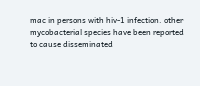mac in persons with hiv-1 infection. other mycobacterial species have been reported to cause disseminated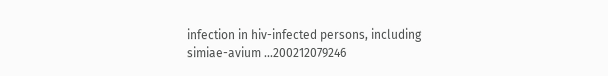infection in hiv-infected persons, including simiae-avium ...200212079246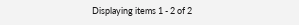Displaying items 1 - 2 of 2